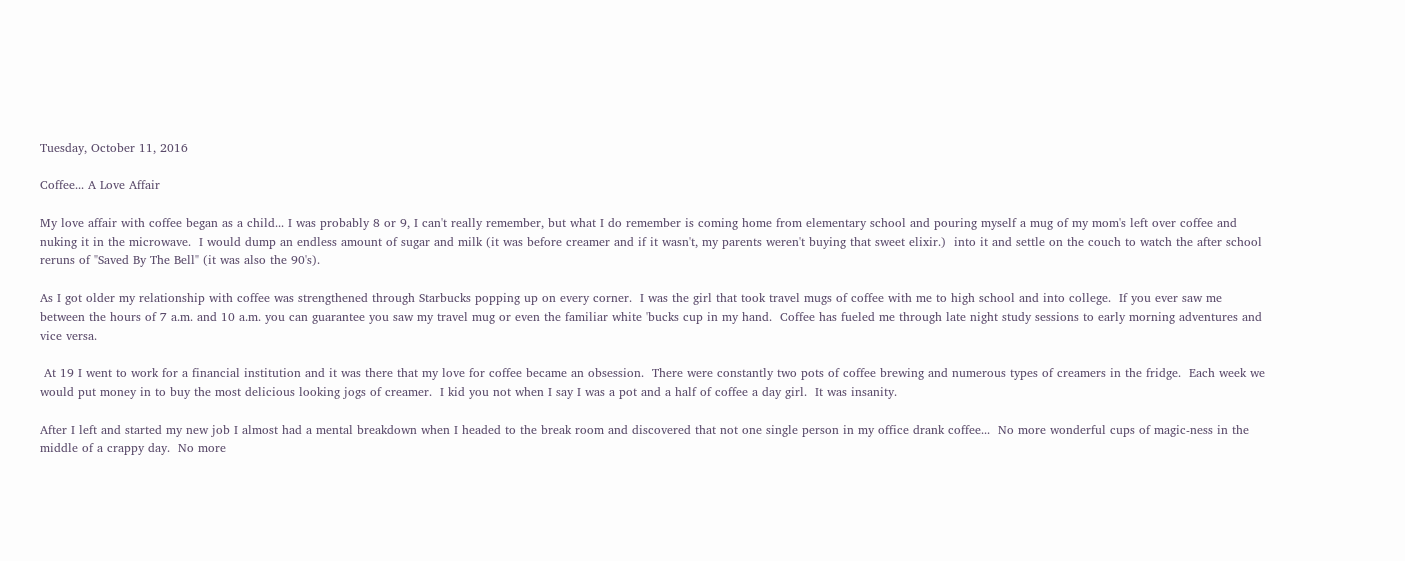Tuesday, October 11, 2016

Coffee... A Love Affair

My love affair with coffee began as a child... I was probably 8 or 9, I can't really remember, but what I do remember is coming home from elementary school and pouring myself a mug of my mom's left over coffee and nuking it in the microwave.  I would dump an endless amount of sugar and milk (it was before creamer and if it wasn't, my parents weren't buying that sweet elixir.)  into it and settle on the couch to watch the after school reruns of "Saved By The Bell" (it was also the 90's).

As I got older my relationship with coffee was strengthened through Starbucks popping up on every corner.  I was the girl that took travel mugs of coffee with me to high school and into college.  If you ever saw me between the hours of 7 a.m. and 10 a.m. you can guarantee you saw my travel mug or even the familiar white 'bucks cup in my hand.  Coffee has fueled me through late night study sessions to early morning adventures and vice versa.

 At 19 I went to work for a financial institution and it was there that my love for coffee became an obsession.  There were constantly two pots of coffee brewing and numerous types of creamers in the fridge.  Each week we would put money in to buy the most delicious looking jogs of creamer.  I kid you not when I say I was a pot and a half of coffee a day girl.  It was insanity.

After I left and started my new job I almost had a mental breakdown when I headed to the break room and discovered that not one single person in my office drank coffee...  No more wonderful cups of magic-ness in the middle of a crappy day.  No more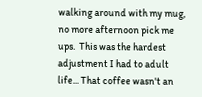walking around with my mug, no more afternoon pick me ups.  This was the hardest adjustment I had to adult life... That coffee wasn't an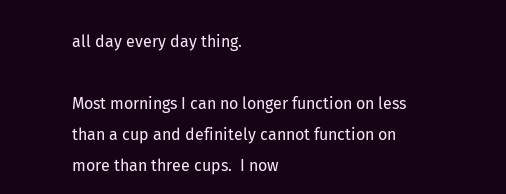all day every day thing.

Most mornings I can no longer function on less than a cup and definitely cannot function on more than three cups.  I now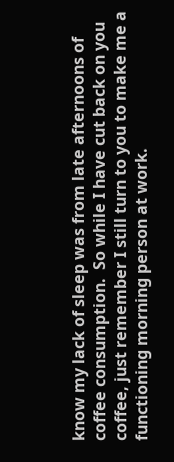know my lack of sleep was from late afternoons of coffee consumption.  So while I have cut back on you coffee, just remember I still turn to you to make me a functioning morning person at work.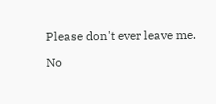Please don't ever leave me.

No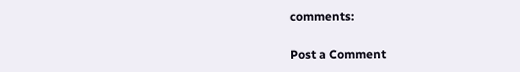comments:

Post a Comment